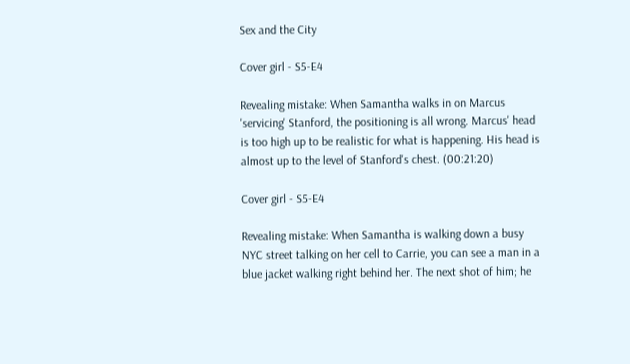Sex and the City

Cover girl - S5-E4

Revealing mistake: When Samantha walks in on Marcus 'servicing' Stanford, the positioning is all wrong. Marcus' head is too high up to be realistic for what is happening. His head is almost up to the level of Stanford's chest. (00:21:20)

Cover girl - S5-E4

Revealing mistake: When Samantha is walking down a busy NYC street talking on her cell to Carrie, you can see a man in a blue jacket walking right behind her. The next shot of him; he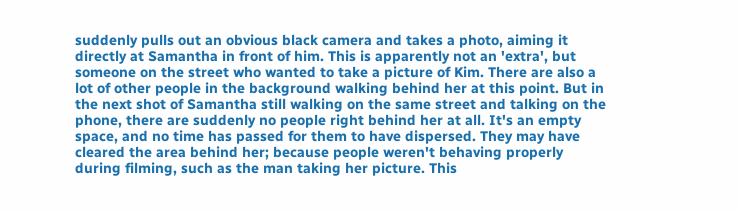suddenly pulls out an obvious black camera and takes a photo, aiming it directly at Samantha in front of him. This is apparently not an 'extra', but someone on the street who wanted to take a picture of Kim. There are also a lot of other people in the background walking behind her at this point. But in the next shot of Samantha still walking on the same street and talking on the phone, there are suddenly no people right behind her at all. It's an empty space, and no time has passed for them to have dispersed. They may have cleared the area behind her; because people weren't behaving properly during filming, such as the man taking her picture. This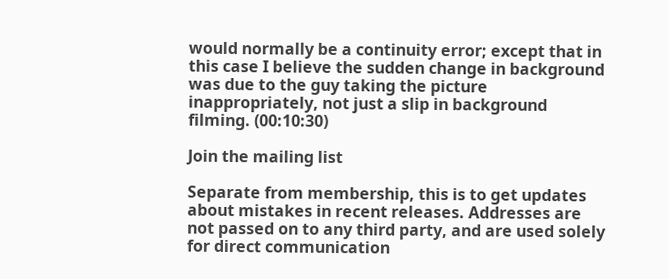would normally be a continuity error; except that in this case I believe the sudden change in background was due to the guy taking the picture inappropriately, not just a slip in background filming. (00:10:30)

Join the mailing list

Separate from membership, this is to get updates about mistakes in recent releases. Addresses are not passed on to any third party, and are used solely for direct communication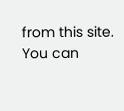from this site. You can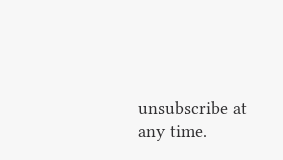unsubscribe at any time.